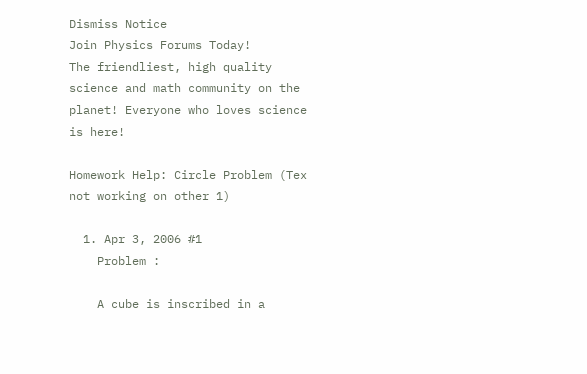Dismiss Notice
Join Physics Forums Today!
The friendliest, high quality science and math community on the planet! Everyone who loves science is here!

Homework Help: Circle Problem (Tex not working on other 1)

  1. Apr 3, 2006 #1
    Problem :

    A cube is inscribed in a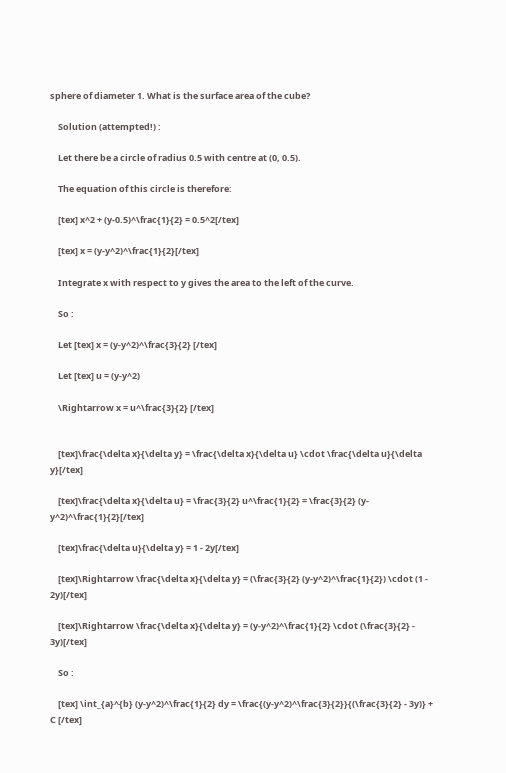sphere of diameter 1. What is the surface area of the cube?

    Solution (attempted!) :

    Let there be a circle of radius 0.5 with centre at (0, 0.5).

    The equation of this circle is therefore:

    [tex] x^2 + (y-0.5)^\frac{1}{2} = 0.5^2[/tex]

    [tex] x = (y-y^2)^\frac{1}{2}[/tex]

    Integrate x with respect to y gives the area to the left of the curve.

    So :

    Let [tex] x = (y-y^2)^\frac{3}{2} [/tex]

    Let [tex] u = (y-y^2)

    \Rightarrow x = u^\frac{3}{2} [/tex]


    [tex]\frac{\delta x}{\delta y} = \frac{\delta x}{\delta u} \cdot \frac{\delta u}{\delta y}[/tex]

    [tex]\frac{\delta x}{\delta u} = \frac{3}{2} u^\frac{1}{2} = \frac{3}{2} (y-y^2)^\frac{1}{2}[/tex]

    [tex]\frac{\delta u}{\delta y} = 1 - 2y[/tex]

    [tex]\Rightarrow \frac{\delta x}{\delta y} = (\frac{3}{2} (y-y^2)^\frac{1}{2}) \cdot (1 - 2y)[/tex]

    [tex]\Rightarrow \frac{\delta x}{\delta y} = (y-y^2)^\frac{1}{2} \cdot (\frac{3}{2} - 3y)[/tex]

    So :

    [tex] \int_{a}^{b} (y-y^2)^\frac{1}{2} dy = \frac{(y-y^2)^\frac{3}{2}}{(\frac{3}{2} - 3y)} + C [/tex]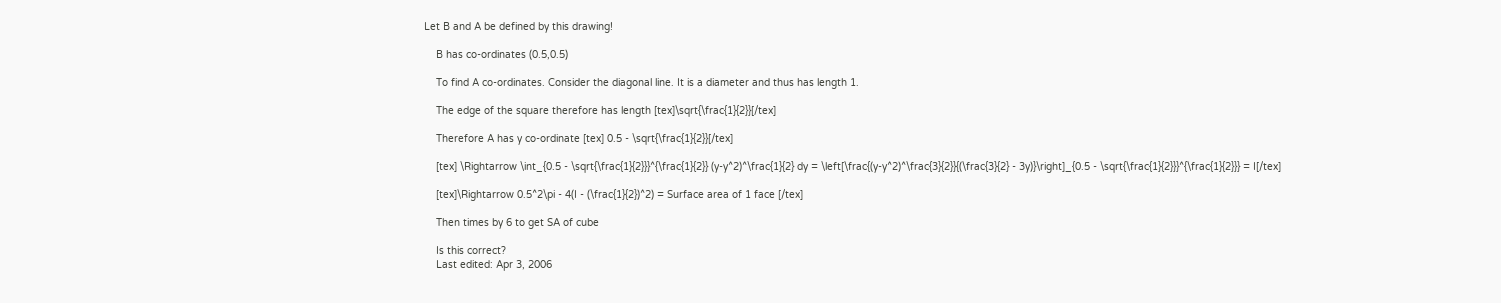Let B and A be defined by this drawing!

    B has co-ordinates (0.5,0.5)

    To find A co-ordinates. Consider the diagonal line. It is a diameter and thus has length 1.

    The edge of the square therefore has length [tex]\sqrt{\frac{1}{2}}[/tex]

    Therefore A has y co-ordinate [tex] 0.5 - \sqrt{\frac{1}{2}}[/tex]

    [tex] \Rightarrow \int_{0.5 - \sqrt{\frac{1}{2}}}^{\frac{1}{2}} (y-y^2)^\frac{1}{2} dy = \left[\frac{(y-y^2)^\frac{3}{2}}{(\frac{3}{2} - 3y)}\right]_{0.5 - \sqrt{\frac{1}{2}}}^{\frac{1}{2}}} = I[/tex]

    [tex]\Rightarrow 0.5^2\pi - 4(I - (\frac{1}{2})^2) = Surface area of 1 face [/tex]

    Then times by 6 to get SA of cube

    Is this correct?
    Last edited: Apr 3, 2006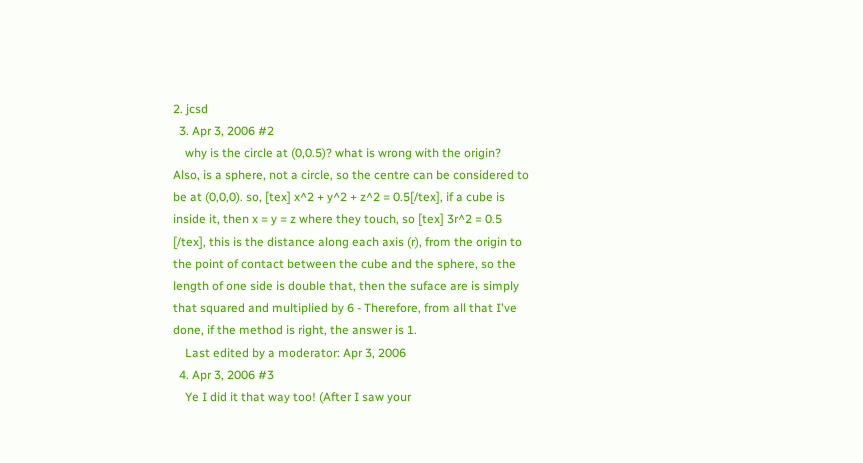2. jcsd
  3. Apr 3, 2006 #2
    why is the circle at (0,0.5)? what is wrong with the origin? Also, is a sphere, not a circle, so the centre can be considered to be at (0,0,0). so, [tex] x^2 + y^2 + z^2 = 0.5[/tex], if a cube is inside it, then x = y = z where they touch, so [tex] 3r^2 = 0.5 [/tex], this is the distance along each axis (r), from the origin to the point of contact between the cube and the sphere, so the length of one side is double that, then the suface are is simply that squared and multiplied by 6 - Therefore, from all that I've done, if the method is right, the answer is 1.
    Last edited by a moderator: Apr 3, 2006
  4. Apr 3, 2006 #3
    Ye I did it that way too! (After I saw your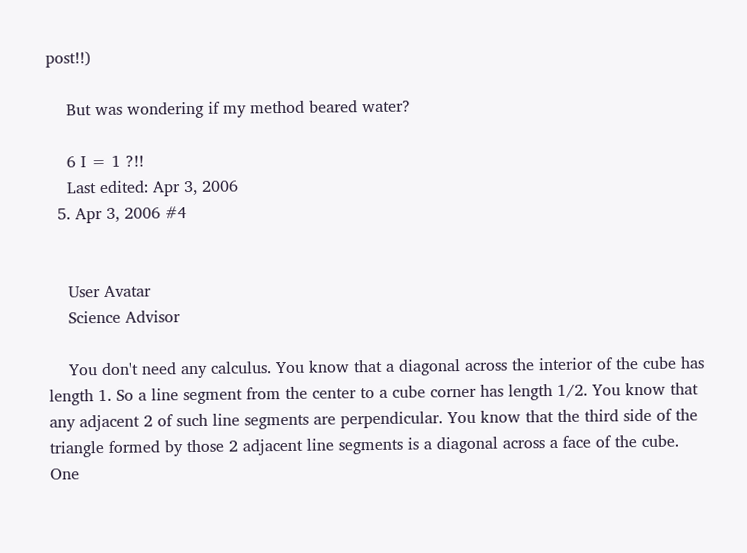post!!)

    But was wondering if my method beared water?

    6 I = 1 ?!!
    Last edited: Apr 3, 2006
  5. Apr 3, 2006 #4


    User Avatar
    Science Advisor

    You don't need any calculus. You know that a diagonal across the interior of the cube has length 1. So a line segment from the center to a cube corner has length 1/2. You know that any adjacent 2 of such line segments are perpendicular. You know that the third side of the triangle formed by those 2 adjacent line segments is a diagonal across a face of the cube. One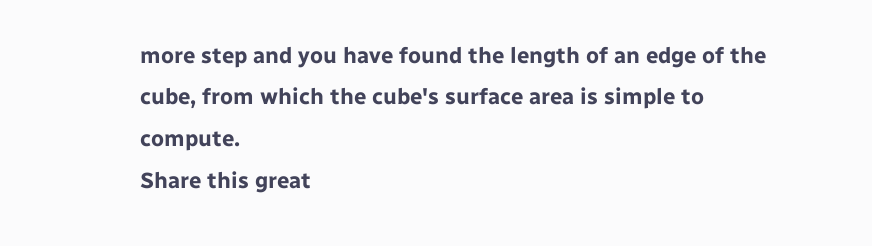more step and you have found the length of an edge of the cube, from which the cube's surface area is simple to compute.
Share this great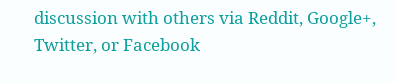discussion with others via Reddit, Google+, Twitter, or Facebook